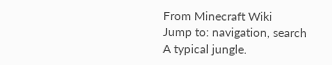From Minecraft Wiki
Jump to: navigation, search
A typical jungle.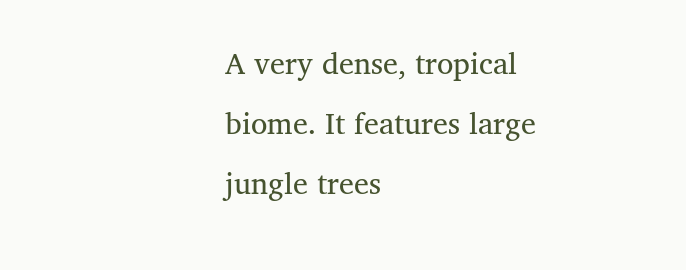A very dense, tropical biome. It features large jungle trees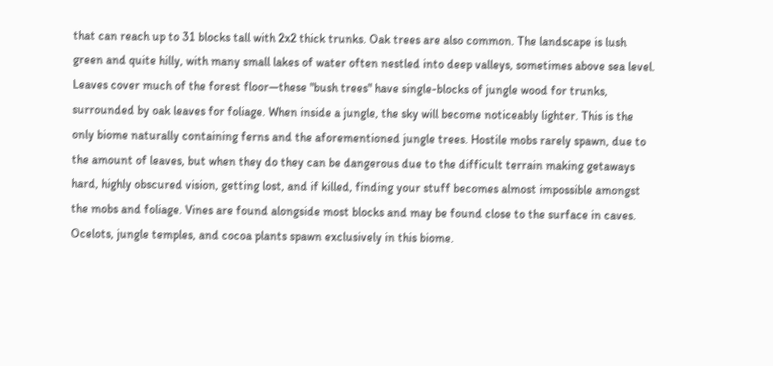that can reach up to 31 blocks tall with 2x2 thick trunks. Oak trees are also common. The landscape is lush green and quite hilly, with many small lakes of water often nestled into deep valleys, sometimes above sea level. Leaves cover much of the forest floor—these "bush trees" have single-blocks of jungle wood for trunks, surrounded by oak leaves for foliage. When inside a jungle, the sky will become noticeably lighter. This is the only biome naturally containing ferns and the aforementioned jungle trees. Hostile mobs rarely spawn, due to the amount of leaves, but when they do they can be dangerous due to the difficult terrain making getaways hard, highly obscured vision, getting lost, and if killed, finding your stuff becomes almost impossible amongst the mobs and foliage. Vines are found alongside most blocks and may be found close to the surface in caves. Ocelots, jungle temples, and cocoa plants spawn exclusively in this biome.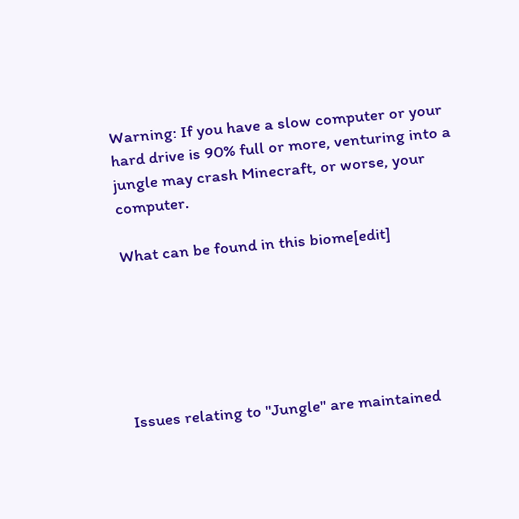Warning: If you have a slow computer or your hard drive is 90% full or more, venturing into a jungle may crash Minecraft, or worse, your computer.

What can be found in this biome[edit]






Issues relating to "Jungle" are maintained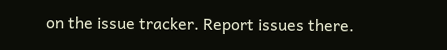on the issue tracker. Report issues there.